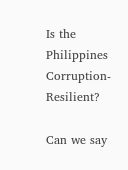Is the Philippines Corruption-Resilient?

Can we say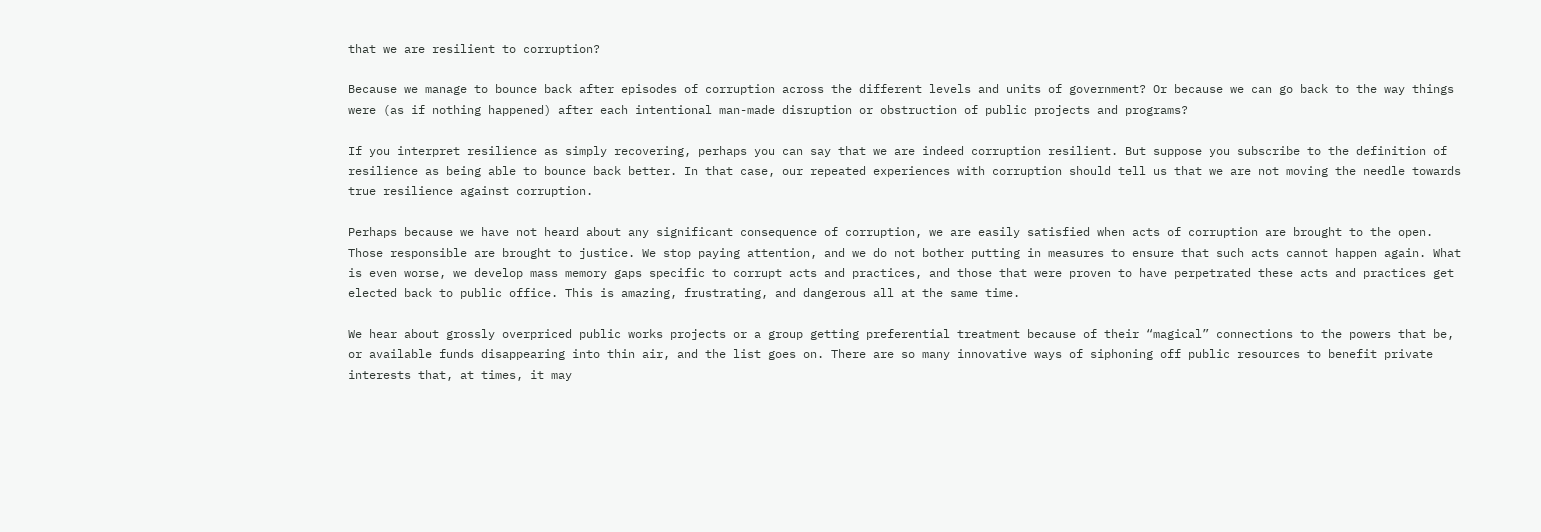that we are resilient to corruption?

Because we manage to bounce back after episodes of corruption across the different levels and units of government? Or because we can go back to the way things were (as if nothing happened) after each intentional man-made disruption or obstruction of public projects and programs?

If you interpret resilience as simply recovering, perhaps you can say that we are indeed corruption resilient. But suppose you subscribe to the definition of resilience as being able to bounce back better. In that case, our repeated experiences with corruption should tell us that we are not moving the needle towards true resilience against corruption.

Perhaps because we have not heard about any significant consequence of corruption, we are easily satisfied when acts of corruption are brought to the open. Those responsible are brought to justice. We stop paying attention, and we do not bother putting in measures to ensure that such acts cannot happen again. What is even worse, we develop mass memory gaps specific to corrupt acts and practices, and those that were proven to have perpetrated these acts and practices get elected back to public office. This is amazing, frustrating, and dangerous all at the same time.

We hear about grossly overpriced public works projects or a group getting preferential treatment because of their “magical” connections to the powers that be, or available funds disappearing into thin air, and the list goes on. There are so many innovative ways of siphoning off public resources to benefit private interests that, at times, it may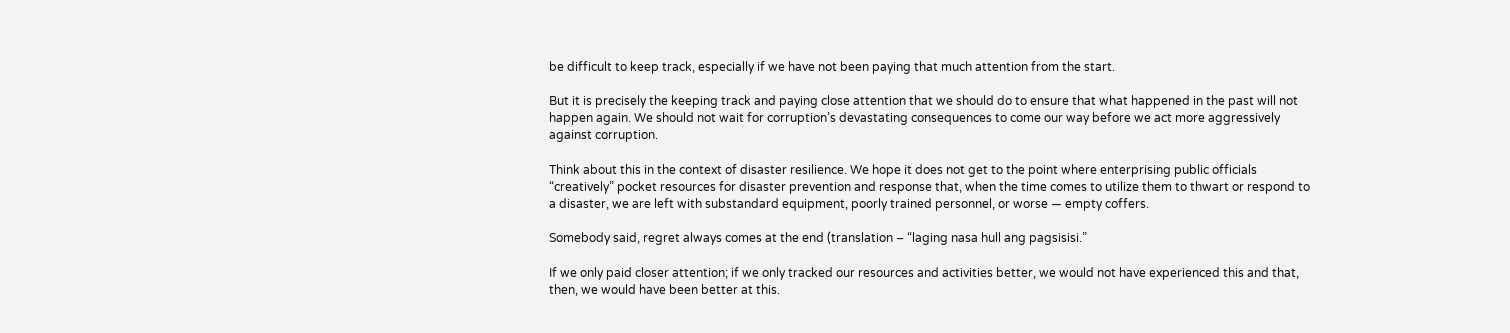be difficult to keep track, especially if we have not been paying that much attention from the start.

But it is precisely the keeping track and paying close attention that we should do to ensure that what happened in the past will not happen again. We should not wait for corruption’s devastating consequences to come our way before we act more aggressively against corruption.

Think about this in the context of disaster resilience. We hope it does not get to the point where enterprising public officials “creatively” pocket resources for disaster prevention and response that, when the time comes to utilize them to thwart or respond to a disaster, we are left with substandard equipment, poorly trained personnel, or worse — empty coffers.

Somebody said, regret always comes at the end (translation – “laging nasa hull ang pagsisisi.”

If we only paid closer attention; if we only tracked our resources and activities better, we would not have experienced this and that, then, we would have been better at this.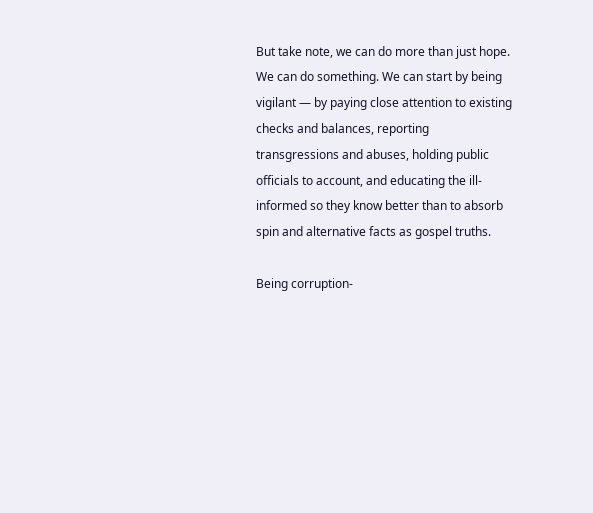But take note, we can do more than just hope. We can do something. We can start by being vigilant — by paying close attention to existing checks and balances, reporting transgressions and abuses, holding public officials to account, and educating the ill-informed so they know better than to absorb spin and alternative facts as gospel truths.

Being corruption-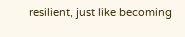resilient, just like becoming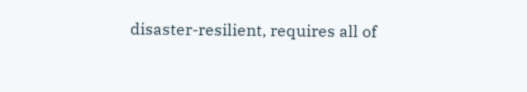disaster-resilient, requires all of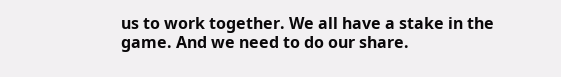us to work together. We all have a stake in the game. And we need to do our share.